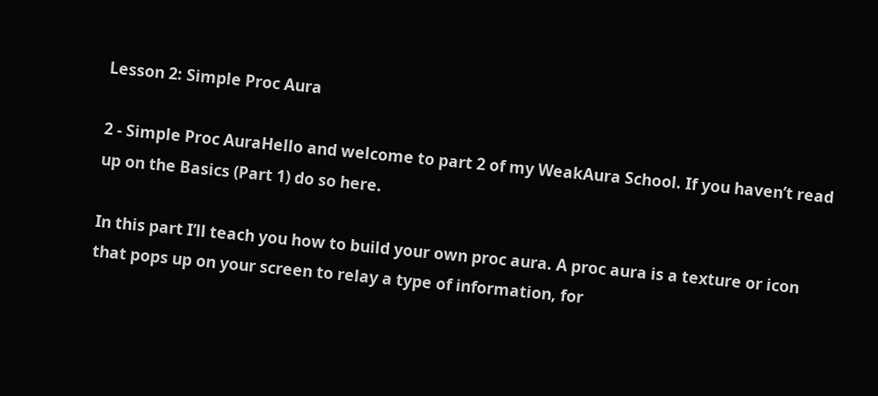Lesson 2: Simple Proc Aura

2 - Simple Proc AuraHello and welcome to part 2 of my WeakAura School. If you haven’t read up on the Basics (Part 1) do so here.

In this part I’ll teach you how to build your own proc aura. A proc aura is a texture or icon that pops up on your screen to relay a type of information, for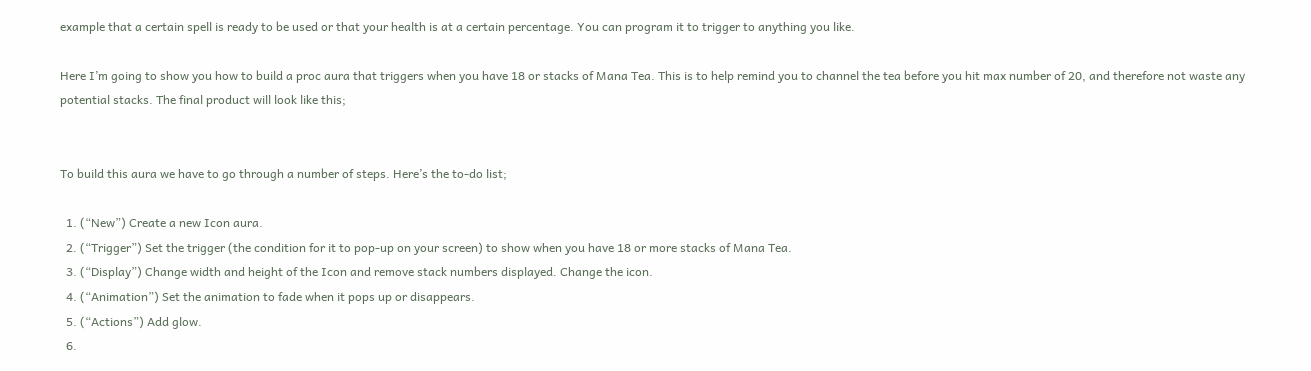example that a certain spell is ready to be used or that your health is at a certain percentage. You can program it to trigger to anything you like.

Here I’m going to show you how to build a proc aura that triggers when you have 18 or stacks of Mana Tea. This is to help remind you to channel the tea before you hit max number of 20, and therefore not waste any potential stacks. The final product will look like this;


To build this aura we have to go through a number of steps. Here’s the to-do list;

  1. (“New”) Create a new Icon aura.
  2. (“Trigger”) Set the trigger (the condition for it to pop-up on your screen) to show when you have 18 or more stacks of Mana Tea.
  3. (“Display”) Change width and height of the Icon and remove stack numbers displayed. Change the icon.
  4. (“Animation”) Set the animation to fade when it pops up or disappears.
  5. (“Actions”) Add glow.
  6.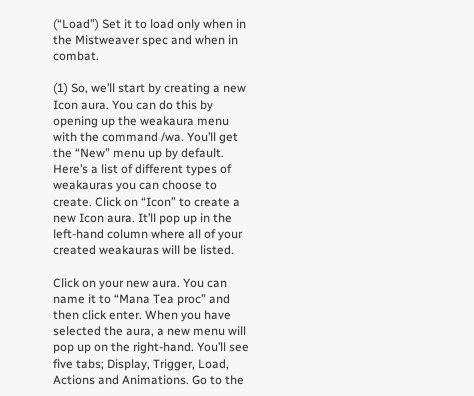(“Load”) Set it to load only when in the Mistweaver spec and when in combat.

(1) So, we’ll start by creating a new Icon aura. You can do this by opening up the weakaura menu with the command /wa. You’ll get the “New” menu up by default. Here’s a list of different types of weakauras you can choose to create. Click on “Icon” to create a new Icon aura. It’ll pop up in the left-hand column where all of your created weakauras will be listed.

Click on your new aura. You can name it to “Mana Tea proc” and then click enter. When you have selected the aura, a new menu will pop up on the right-hand. You’ll see five tabs; Display, Trigger, Load, Actions and Animations. Go to the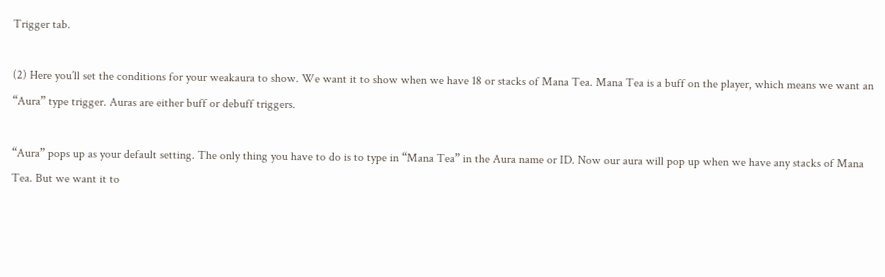Trigger tab.

(2) Here you’ll set the conditions for your weakaura to show. We want it to show when we have 18 or stacks of Mana Tea. Mana Tea is a buff on the player, which means we want an “Aura” type trigger. Auras are either buff or debuff triggers.

“Aura” pops up as your default setting. The only thing you have to do is to type in “Mana Tea” in the Aura name or ID. Now our aura will pop up when we have any stacks of Mana Tea. But we want it to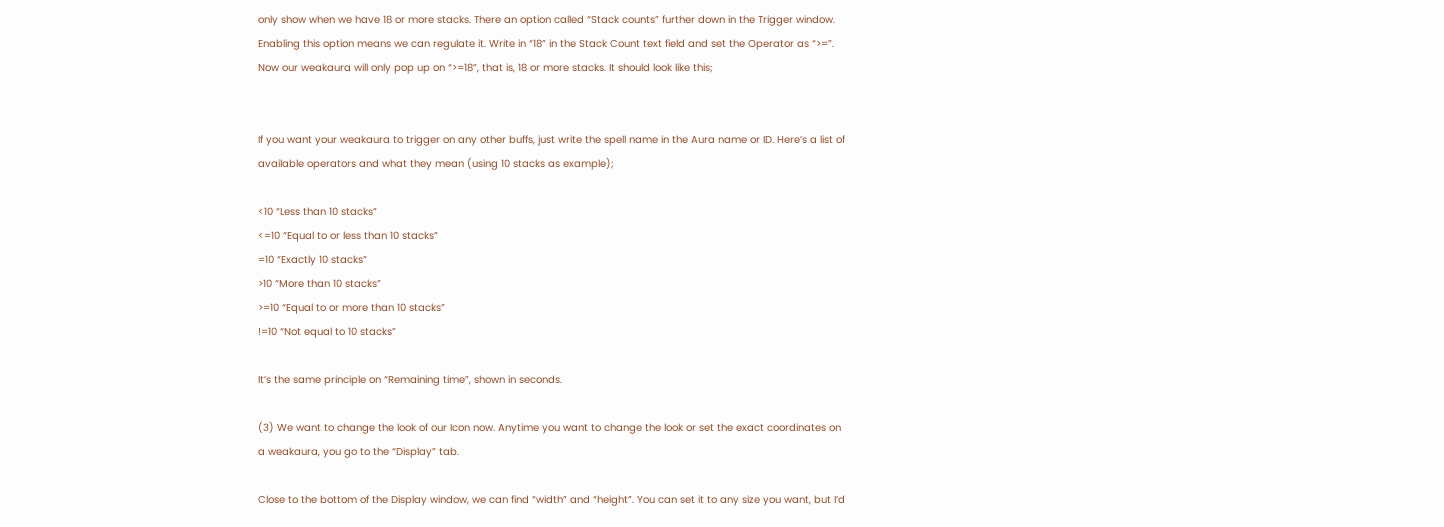only show when we have 18 or more stacks. There an option called “Stack counts” further down in the Trigger window. Enabling this option means we can regulate it. Write in “18” in the Stack Count text field and set the Operator as “>=”. Now our weakaura will only pop up on “>=18”, that is, 18 or more stacks. It should look like this;


If you want your weakaura to trigger on any other buffs, just write the spell name in the Aura name or ID. Here’s a list of available operators and what they mean (using 10 stacks as example);

<10 “Less than 10 stacks”
<=10 “Equal to or less than 10 stacks”
=10 “Exactly 10 stacks”
>10 “More than 10 stacks”
>=10 “Equal to or more than 10 stacks”
!=10 “Not equal to 10 stacks”

It’s the same principle on “Remaining time”, shown in seconds.

(3) We want to change the look of our Icon now. Anytime you want to change the look or set the exact coordinates on a weakaura, you go to the “Display” tab.

Close to the bottom of the Display window, we can find “width” and “height”. You can set it to any size you want, but I’d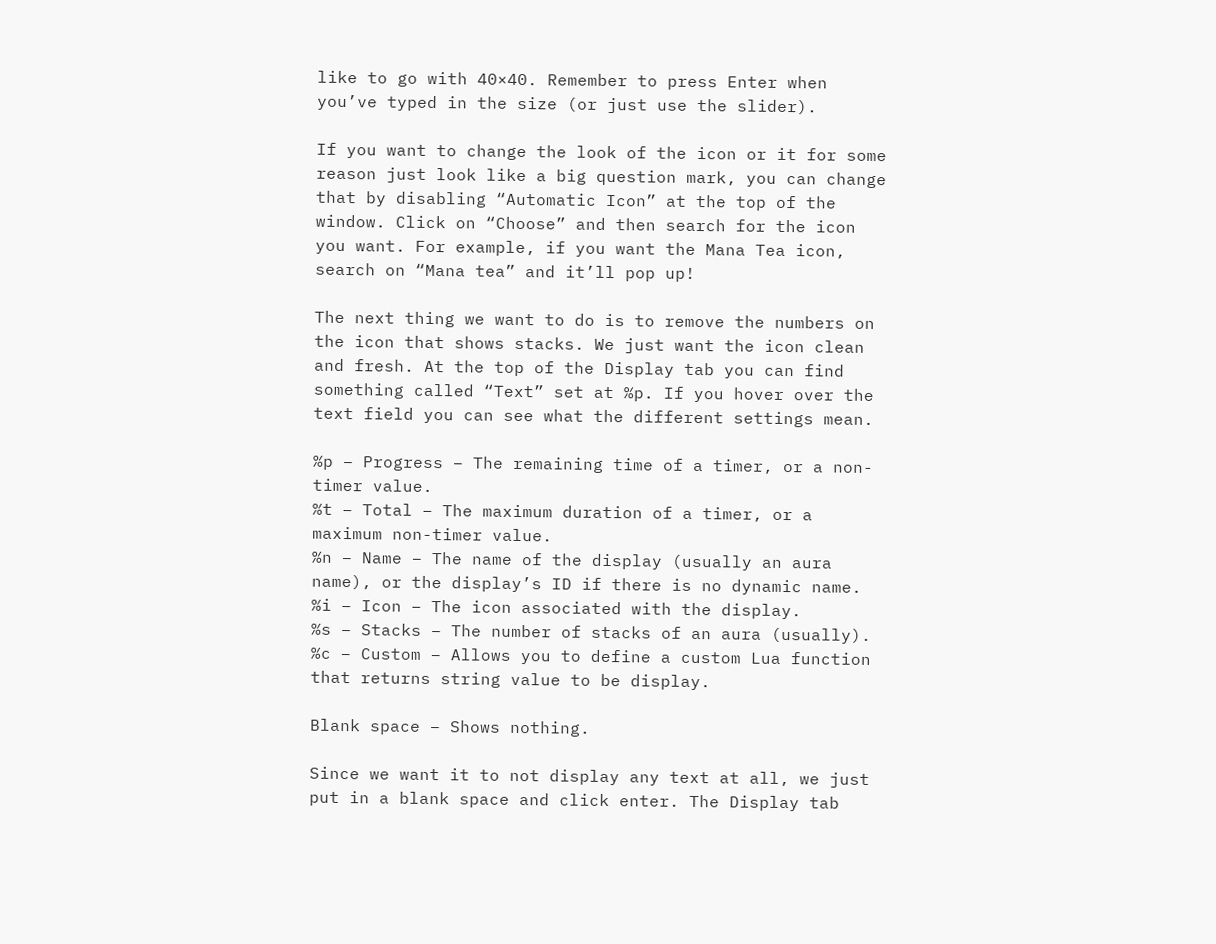like to go with 40×40. Remember to press Enter when you’ve typed in the size (or just use the slider).

If you want to change the look of the icon or it for some reason just look like a big question mark, you can change that by disabling “Automatic Icon” at the top of the window. Click on “Choose” and then search for the icon you want. For example, if you want the Mana Tea icon, search on “Mana tea” and it’ll pop up!

The next thing we want to do is to remove the numbers on the icon that shows stacks. We just want the icon clean and fresh. At the top of the Display tab you can find something called “Text” set at %p. If you hover over the text field you can see what the different settings mean.

%p – Progress – The remaining time of a timer, or a non-timer value.
%t – Total – The maximum duration of a timer, or a maximum non-timer value.
%n – Name – The name of the display (usually an aura name), or the display’s ID if there is no dynamic name.
%i – Icon – The icon associated with the display.
%s – Stacks – The number of stacks of an aura (usually).
%c – Custom – Allows you to define a custom Lua function that returns string value to be display.

Blank space – Shows nothing.

Since we want it to not display any text at all, we just put in a blank space and click enter. The Display tab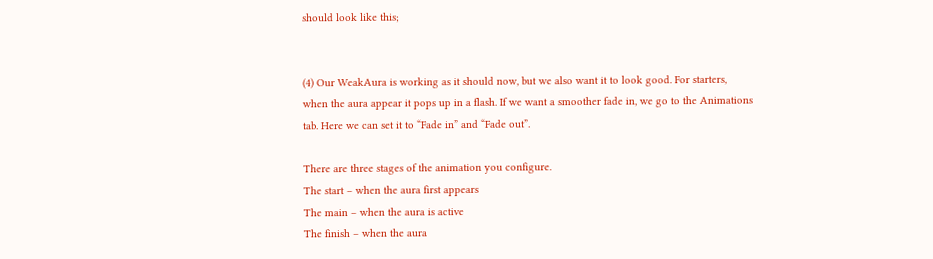should look like this;


(4) Our WeakAura is working as it should now, but we also want it to look good. For starters, when the aura appear it pops up in a flash. If we want a smoother fade in, we go to the Animations tab. Here we can set it to “Fade in” and “Fade out”.

There are three stages of the animation you configure.
The start – when the aura first appears
The main – when the aura is active
The finish – when the aura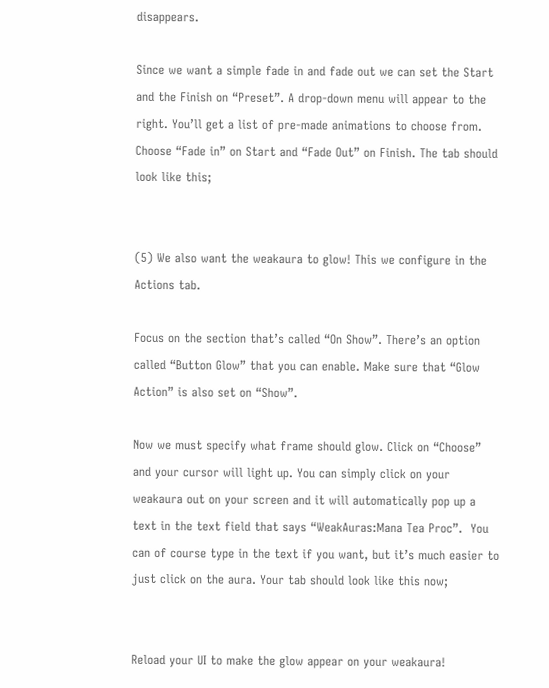disappears.

Since we want a simple fade in and fade out we can set the Start and the Finish on “Preset”. A drop-down menu will appear to the right. You’ll get a list of pre-made animations to choose from. Choose “Fade in” on Start and “Fade Out” on Finish. The tab should look like this;


(5) We also want the weakaura to glow! This we configure in the Actions tab.

Focus on the section that’s called “On Show”. There’s an option called “Button Glow” that you can enable. Make sure that “Glow Action” is also set on “Show”.

Now we must specify what frame should glow. Click on “Choose” and your cursor will light up. You can simply click on your weakaura out on your screen and it will automatically pop up a text in the text field that says “WeakAuras:Mana Tea Proc”.  You can of course type in the text if you want, but it’s much easier to just click on the aura. Your tab should look like this now;


Reload your UI to make the glow appear on your weakaura!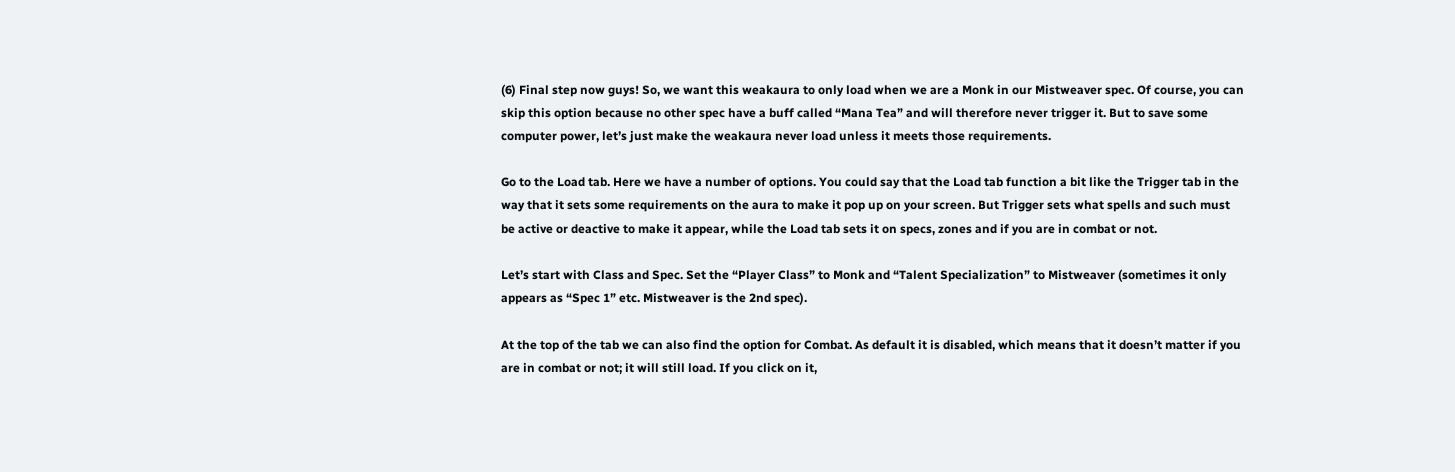(6) Final step now guys! So, we want this weakaura to only load when we are a Monk in our Mistweaver spec. Of course, you can skip this option because no other spec have a buff called “Mana Tea” and will therefore never trigger it. But to save some computer power, let’s just make the weakaura never load unless it meets those requirements.

Go to the Load tab. Here we have a number of options. You could say that the Load tab function a bit like the Trigger tab in the way that it sets some requirements on the aura to make it pop up on your screen. But Trigger sets what spells and such must be active or deactive to make it appear, while the Load tab sets it on specs, zones and if you are in combat or not.

Let’s start with Class and Spec. Set the “Player Class” to Monk and “Talent Specialization” to Mistweaver (sometimes it only appears as “Spec 1” etc. Mistweaver is the 2nd spec).

At the top of the tab we can also find the option for Combat. As default it is disabled, which means that it doesn’t matter if you are in combat or not; it will still load. If you click on it,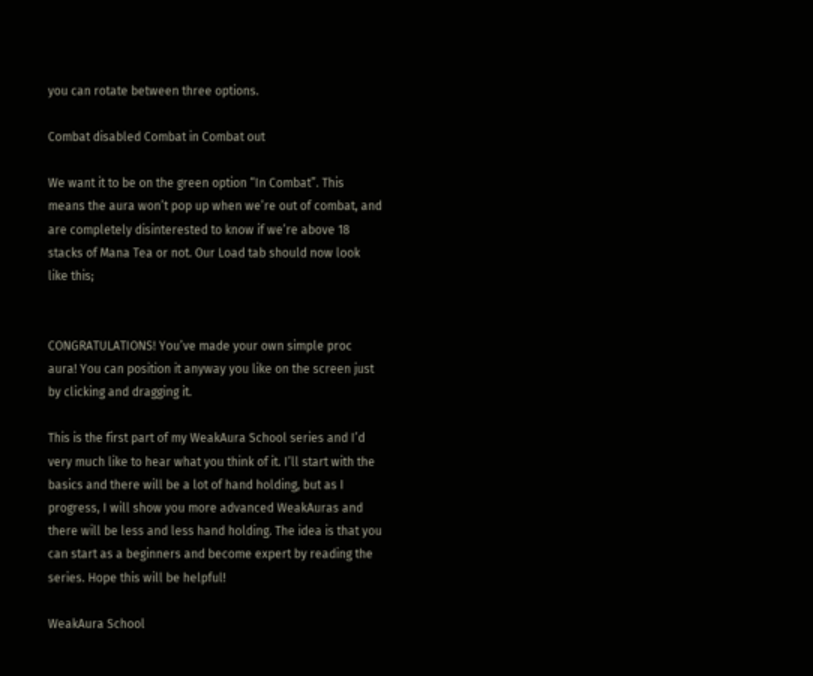you can rotate between three options.

Combat disabled Combat in Combat out

We want it to be on the green option “In Combat”. This means the aura won’t pop up when we’re out of combat, and are completely disinterested to know if we’re above 18 stacks of Mana Tea or not. Our Load tab should now look like this;


CONGRATULATIONS! You’ve made your own simple proc aura! You can position it anyway you like on the screen just by clicking and dragging it.

This is the first part of my WeakAura School series and I’d very much like to hear what you think of it. I’ll start with the basics and there will be a lot of hand holding, but as I progress, I will show you more advanced WeakAuras and there will be less and less hand holding. The idea is that you can start as a beginners and become expert by reading the series. Hope this will be helpful!

WeakAura School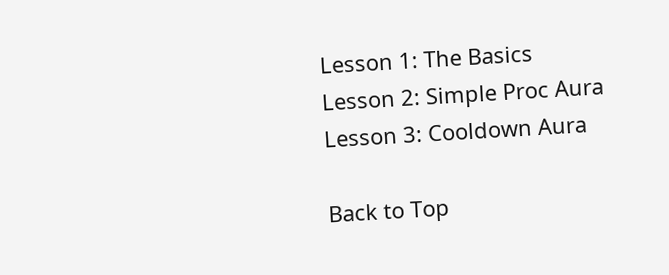Lesson 1: The Basics
Lesson 2: Simple Proc Aura
Lesson 3: Cooldown Aura

Back to Top